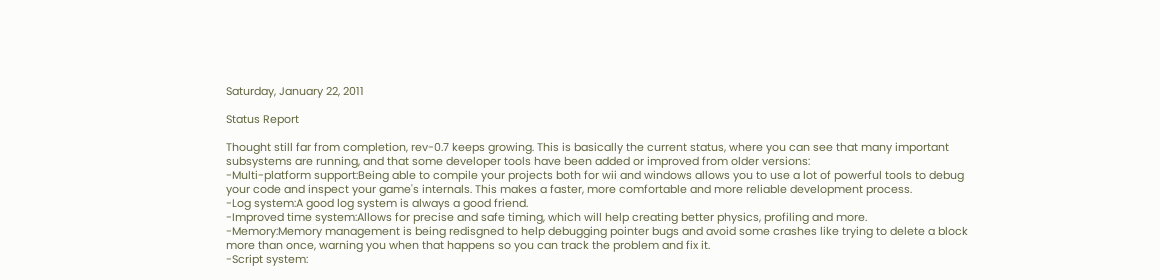Saturday, January 22, 2011

Status Report

Thought still far from completion, rev-0.7 keeps growing. This is basically the current status, where you can see that many important subsystems are running, and that some developer tools have been added or improved from older versions:
-Multi-platform support:Being able to compile your projects both for wii and windows allows you to use a lot of powerful tools to debug your code and inspect your game's internals. This makes a faster, more comfortable and more reliable development process.
-Log system:A good log system is always a good friend.
-Improved time system:Allows for precise and safe timing, which will help creating better physics, profiling and more.
-Memory:Memory management is being redisgned to help debugging pointer bugs and avoid some crashes like trying to delete a block more than once, warning you when that happens so you can track the problem and fix it.
-Script system: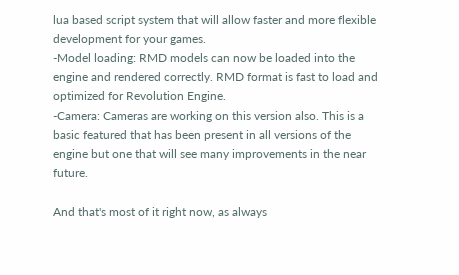lua based script system that will allow faster and more flexible development for your games.
-Model loading: RMD models can now be loaded into the engine and rendered correctly. RMD format is fast to load and optimized for Revolution Engine.
-Camera: Cameras are working on this version also. This is a basic featured that has been present in all versions of the engine but one that will see many improvements in the near future.

And that's most of it right now, as always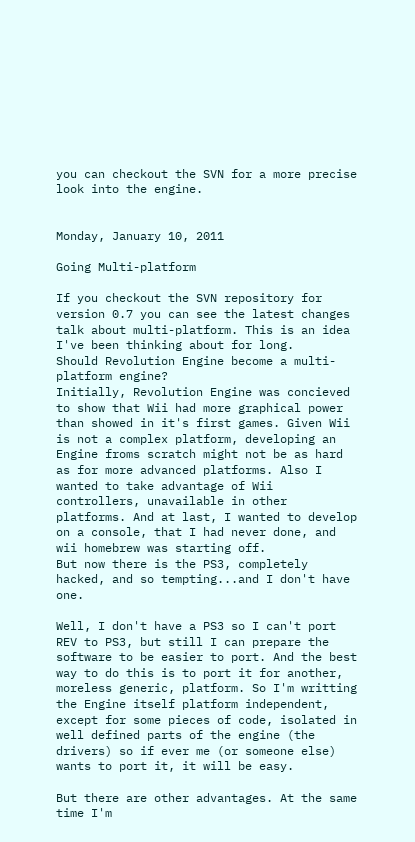you can checkout the SVN for a more precise look into the engine.


Monday, January 10, 2011

Going Multi-platform

If you checkout the SVN repository for version 0.7 you can see the latest changes talk about multi-platform. This is an idea I've been thinking about for long.
Should Revolution Engine become a multi-platform engine?
Initially, Revolution Engine was concieved to show that Wii had more graphical power than showed in it's first games. Given Wii is not a complex platform, developing an Engine froms scratch might not be as hard as for more advanced platforms. Also I wanted to take advantage of Wii controllers, unavailable in other platforms. And at last, I wanted to develop on a console, that I had never done, and wii homebrew was starting off.
But now there is the PS3, completely hacked, and so tempting...and I don't have one.

Well, I don't have a PS3 so I can't port REV to PS3, but still I can prepare the software to be easier to port. And the best way to do this is to port it for another, moreless generic, platform. So I'm writting the Engine itself platform independent, except for some pieces of code, isolated in well defined parts of the engine (the drivers) so if ever me (or someone else) wants to port it, it will be easy.

But there are other advantages. At the same time I'm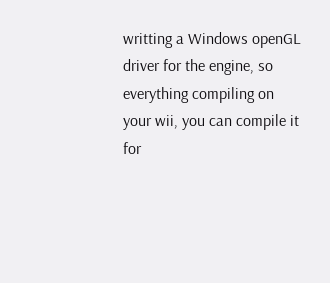writting a Windows openGL driver for the engine, so everything compiling on your wii, you can compile it for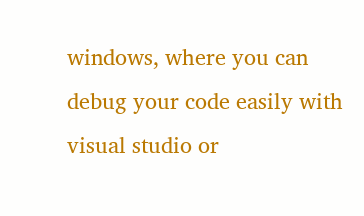windows, where you can debug your code easily with visual studio or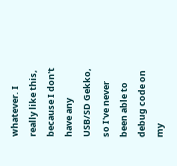whatever. I really like this, because I don't have any USB/SD Gekko, so I've never been able to debug code on my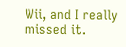Wii, and I really missed it.